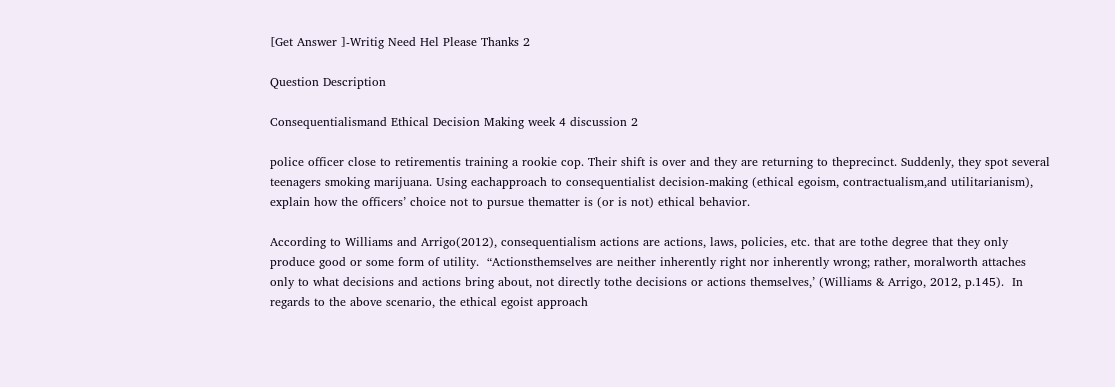[Get Answer ]-Writig Need Hel Please Thanks 2

Question Description

Consequentialismand Ethical Decision Making week 4 discussion 2

police officer close to retirementis training a rookie cop. Their shift is over and they are returning to theprecinct. Suddenly, they spot several teenagers smoking marijuana. Using eachapproach to consequentialist decision-making (ethical egoism, contractualism,and utilitarianism), explain how the officers’ choice not to pursue thematter is (or is not) ethical behavior.

According to Williams and Arrigo(2012), consequentialism actions are actions, laws, policies, etc. that are tothe degree that they only produce good or some form of utility.  “Actionsthemselves are neither inherently right nor inherently wrong; rather, moralworth attaches only to what decisions and actions bring about, not directly tothe decisions or actions themselves,’ (Williams & Arrigo, 2012, p.145).  In regards to the above scenario, the ethical egoist approach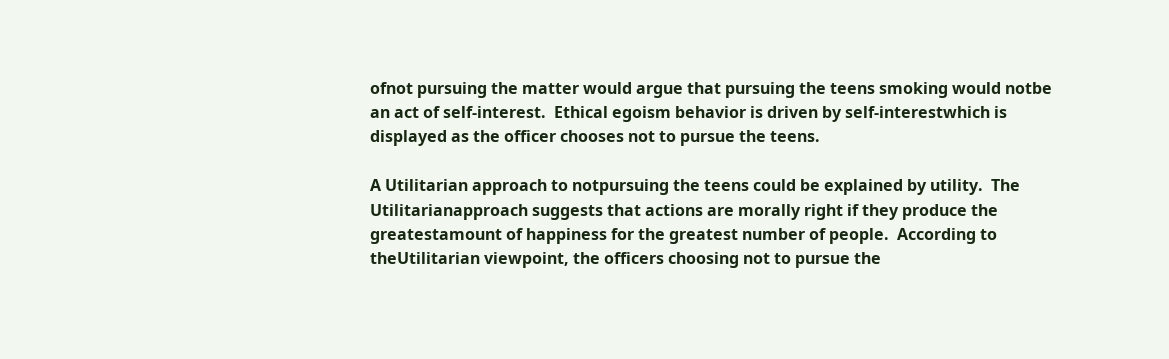ofnot pursuing the matter would argue that pursuing the teens smoking would notbe an act of self-interest.  Ethical egoism behavior is driven by self-interestwhich is displayed as the officer chooses not to pursue the teens.

A Utilitarian approach to notpursuing the teens could be explained by utility.  The Utilitarianapproach suggests that actions are morally right if they produce the greatestamount of happiness for the greatest number of people.  According to theUtilitarian viewpoint, the officers choosing not to pursue the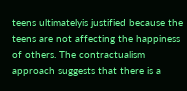teens ultimatelyis justified because the teens are not affecting the happiness of others. The contractualism approach suggests that there is a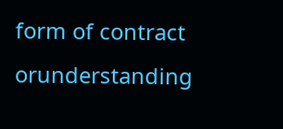form of contract orunderstanding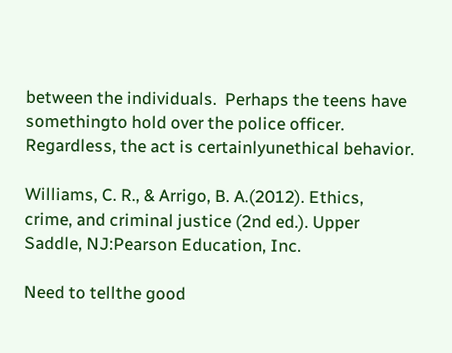between the individuals.  Perhaps the teens have somethingto hold over the police officer.  Regardless, the act is certainlyunethical behavior.

Williams, C. R., & Arrigo, B. A.(2012). Ethics, crime, and criminal justice (2nd ed.). Upper Saddle, NJ:Pearson Education, Inc.

Need to tellthe good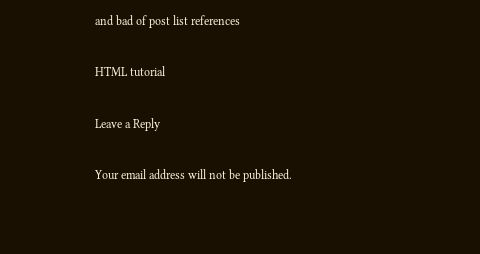and bad of post list references

HTML tutorial

Leave a Reply

Your email address will not be published.